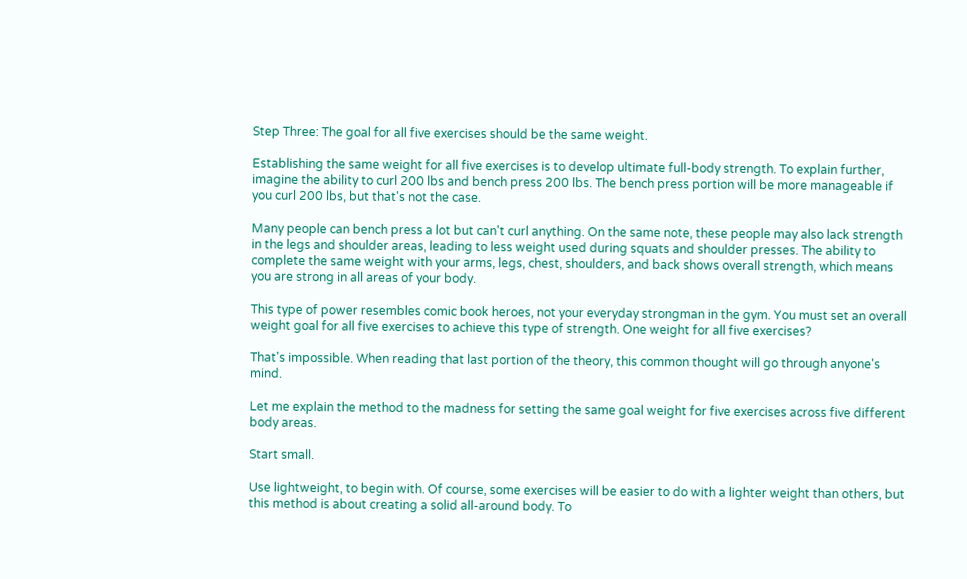Step Three: The goal for all five exercises should be the same weight.

Establishing the same weight for all five exercises is to develop ultimate full-body strength. To explain further, imagine the ability to curl 200 lbs and bench press 200 lbs. The bench press portion will be more manageable if you curl 200 lbs, but that's not the case.

Many people can bench press a lot but can't curl anything. On the same note, these people may also lack strength in the legs and shoulder areas, leading to less weight used during squats and shoulder presses. The ability to complete the same weight with your arms, legs, chest, shoulders, and back shows overall strength, which means you are strong in all areas of your body.

This type of power resembles comic book heroes, not your everyday strongman in the gym. You must set an overall weight goal for all five exercises to achieve this type of strength. One weight for all five exercises?

That's impossible. When reading that last portion of the theory, this common thought will go through anyone's mind.

Let me explain the method to the madness for setting the same goal weight for five exercises across five different body areas.

Start small.

Use lightweight, to begin with. Of course, some exercises will be easier to do with a lighter weight than others, but this method is about creating a solid all-around body. To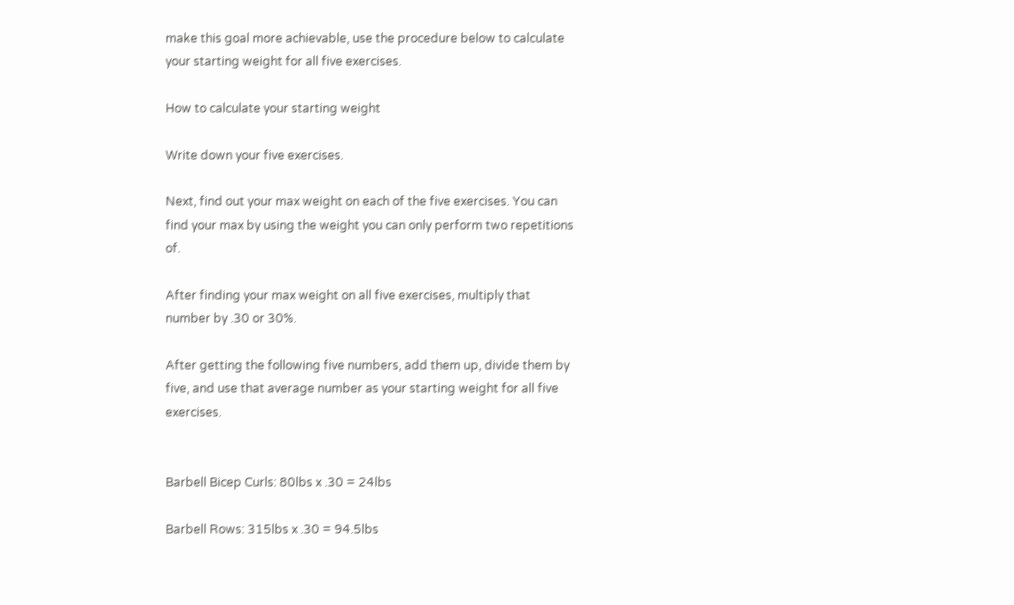make this goal more achievable, use the procedure below to calculate your starting weight for all five exercises.

How to calculate your starting weight

Write down your five exercises.

Next, find out your max weight on each of the five exercises. You can find your max by using the weight you can only perform two repetitions of.

After finding your max weight on all five exercises, multiply that number by .30 or 30%.

After getting the following five numbers, add them up, divide them by five, and use that average number as your starting weight for all five exercises.


Barbell Bicep Curls: 80lbs x .30 = 24lbs

Barbell Rows: 315lbs x .30 = 94.5lbs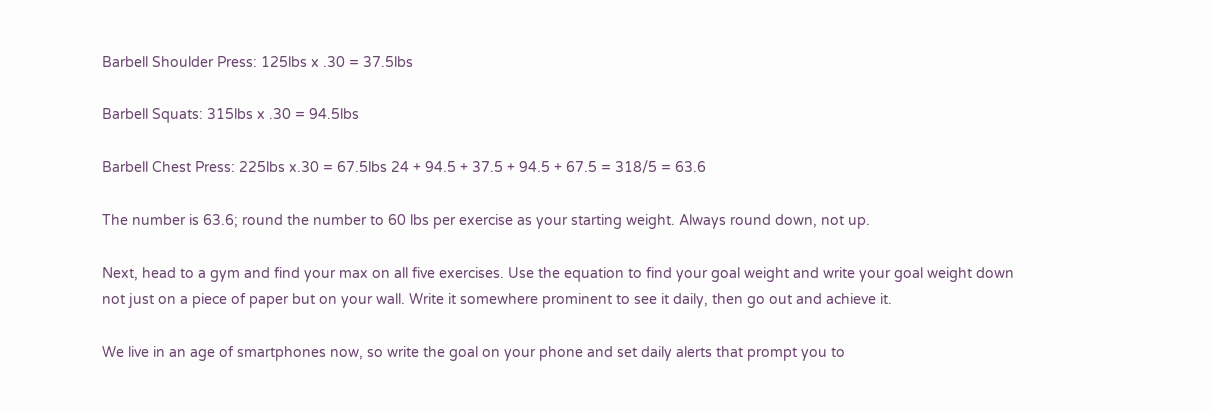Barbell Shoulder Press: 125lbs x .30 = 37.5lbs

Barbell Squats: 315lbs x .30 = 94.5lbs

Barbell Chest Press: 225lbs x.30 = 67.5lbs 24 + 94.5 + 37.5 + 94.5 + 67.5 = 318/5 = 63.6

The number is 63.6; round the number to 60 lbs per exercise as your starting weight. Always round down, not up.

Next, head to a gym and find your max on all five exercises. Use the equation to find your goal weight and write your goal weight down not just on a piece of paper but on your wall. Write it somewhere prominent to see it daily, then go out and achieve it.

We live in an age of smartphones now, so write the goal on your phone and set daily alerts that prompt you to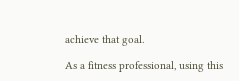achieve that goal.

As a fitness professional, using this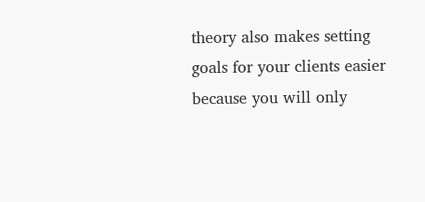theory also makes setting goals for your clients easier because you will only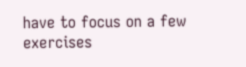have to focus on a few exercises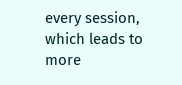every session, which leads to more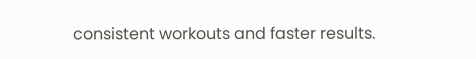consistent workouts and faster results.